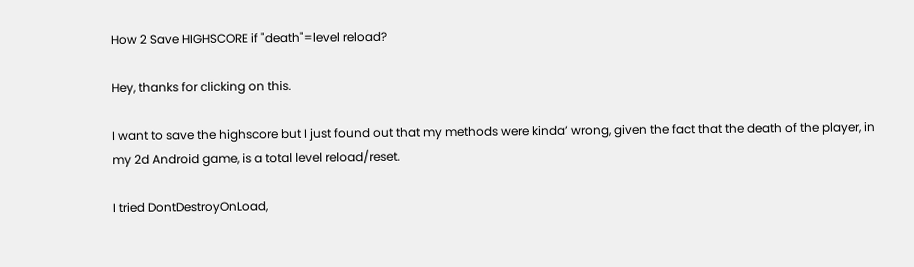How 2 Save HIGHSCORE if "death"=level reload?

Hey, thanks for clicking on this.

I want to save the highscore but I just found out that my methods were kinda’ wrong, given the fact that the death of the player, in my 2d Android game, is a total level reload/reset.

I tried DontDestroyOnLoad,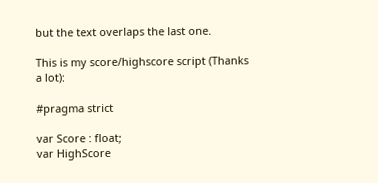but the text overlaps the last one.

This is my score/highscore script (Thanks a lot):

#pragma strict

var Score : float;
var HighScore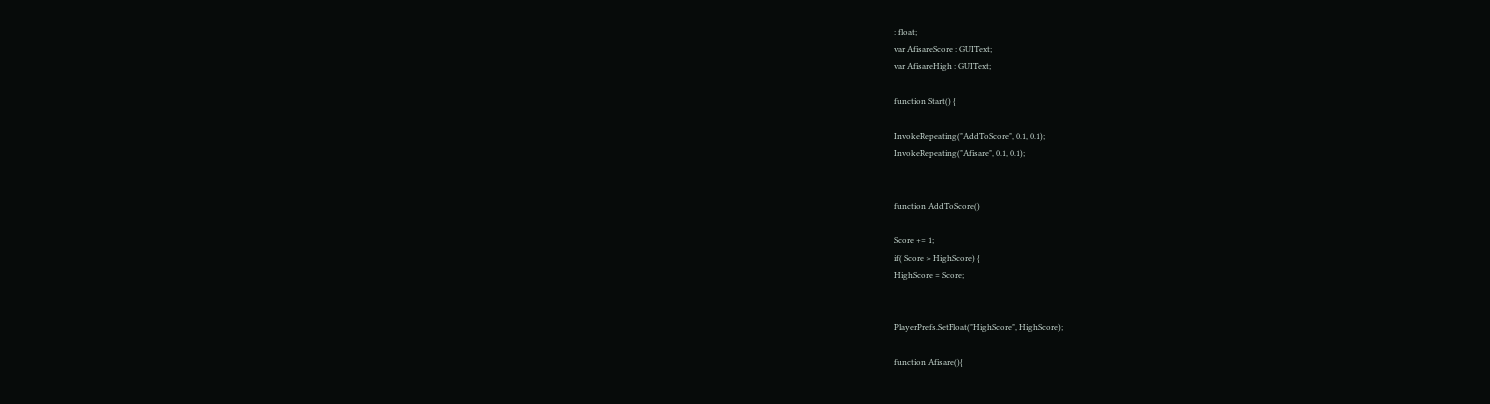: float;
var AfisareScore : GUIText;
var AfisareHigh : GUIText;

function Start() {

InvokeRepeating("AddToScore", 0.1, 0.1);
InvokeRepeating("Afisare", 0.1, 0.1);


function AddToScore()

Score += 1;
if( Score > HighScore) {
HighScore = Score;


PlayerPrefs.SetFloat("HighScore", HighScore);

function Afisare(){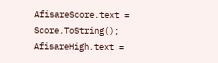AfisareScore.text = Score.ToString();
AfisareHigh.text =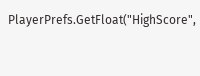PlayerPrefs.GetFloat("HighScore",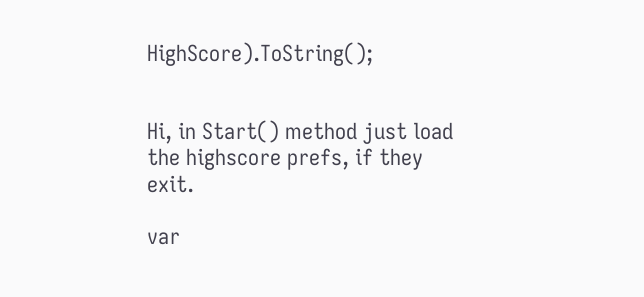HighScore).ToString();


Hi, in Start() method just load the highscore prefs, if they exit.

var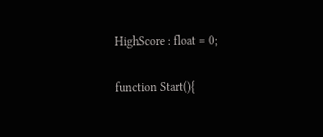HighScore : float = 0;

function Start(){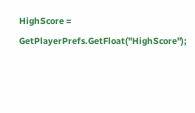HighScore = GetPlayerPrefs.GetFloat("HighScore");